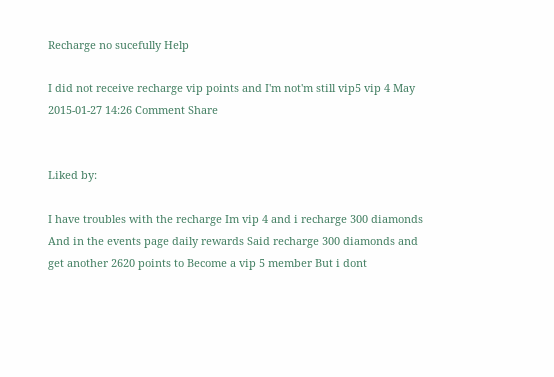Recharge no sucefully Help

I did not receive recharge vip points and I'm not'm still vip5 vip 4 May
2015-01-27 14:26 Comment Share


Liked by:

I have troubles with the recharge Im vip 4 and i recharge 300 diamonds And in the events page daily rewards Said recharge 300 diamonds and get another 2620 points to Become a vip 5 member But i dont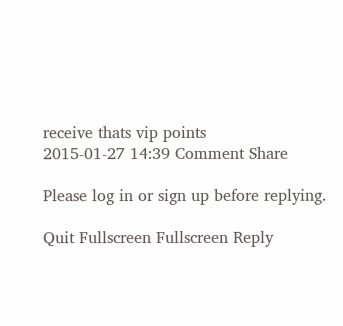receive thats vip points
2015-01-27 14:39 Comment Share

Please log in or sign up before replying.

Quit Fullscreen Fullscreen Reply